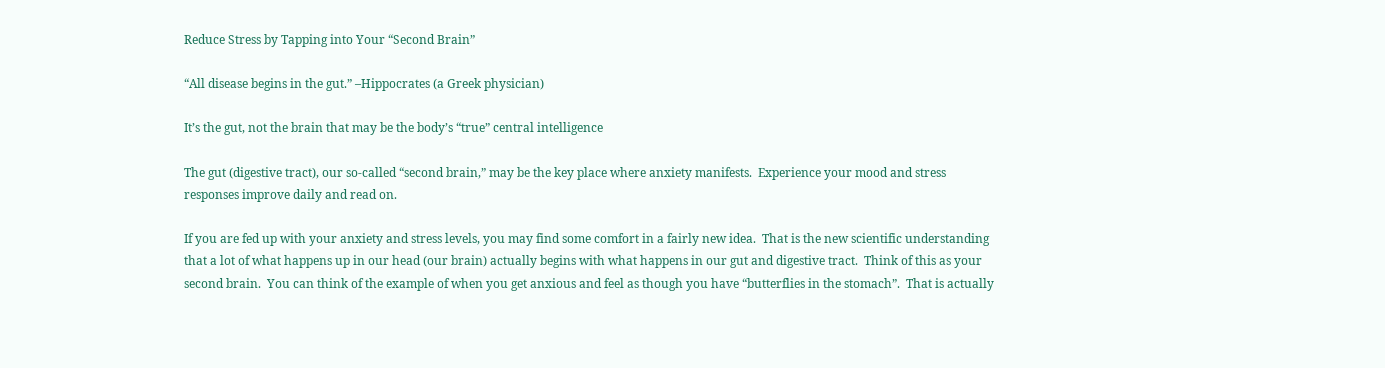Reduce Stress by Tapping into Your “Second Brain”

“All disease begins in the gut.” –Hippocrates (a Greek physician)

It’s the gut, not the brain that may be the body’s “true” central intelligence

The gut (digestive tract), our so-called “second brain,” may be the key place where anxiety manifests.  Experience your mood and stress responses improve daily and read on.

If you are fed up with your anxiety and stress levels, you may find some comfort in a fairly new idea.  That is the new scientific understanding that a lot of what happens up in our head (our brain) actually begins with what happens in our gut and digestive tract.  Think of this as your second brain.  You can think of the example of when you get anxious and feel as though you have “butterflies in the stomach”.  That is actually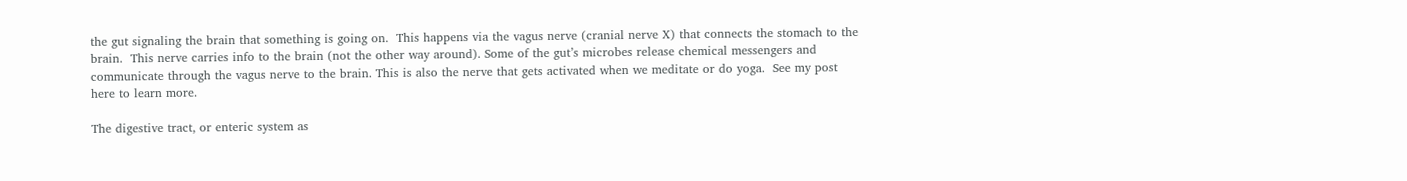the gut signaling the brain that something is going on.  This happens via the vagus nerve (cranial nerve X) that connects the stomach to the brain.  This nerve carries info to the brain (not the other way around). Some of the gut’s microbes release chemical messengers and communicate through the vagus nerve to the brain. This is also the nerve that gets activated when we meditate or do yoga.  See my post here to learn more.

The digestive tract, or enteric system as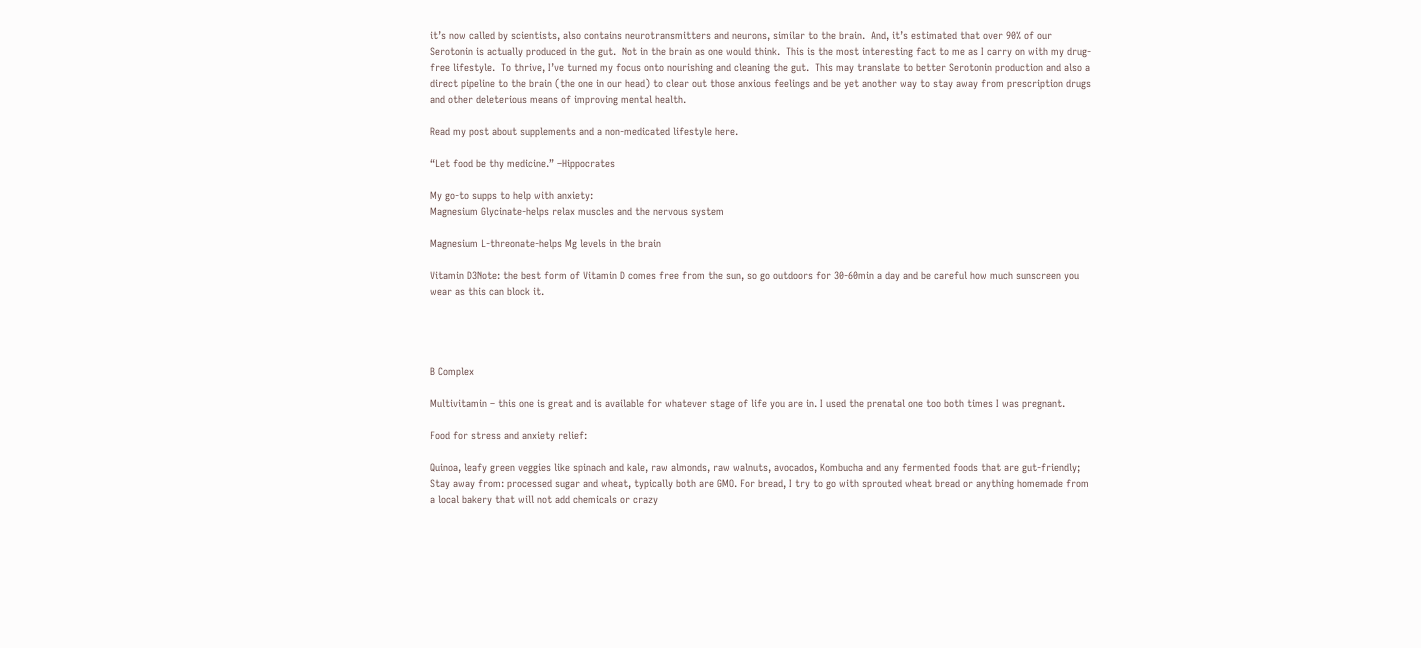it’s now called by scientists, also contains neurotransmitters and neurons, similar to the brain.  And, it’s estimated that over 90% of our Serotonin is actually produced in the gut.  Not in the brain as one would think.  This is the most interesting fact to me as I carry on with my drug-free lifestyle.  To thrive, I’ve turned my focus onto nourishing and cleaning the gut.  This may translate to better Serotonin production and also a direct pipeline to the brain (the one in our head) to clear out those anxious feelings and be yet another way to stay away from prescription drugs and other deleterious means of improving mental health.

Read my post about supplements and a non-medicated lifestyle here.

“Let food be thy medicine.” –Hippocrates

My go-to supps to help with anxiety:
Magnesium Glycinate-helps relax muscles and the nervous system

Magnesium L-threonate-helps Mg levels in the brain

Vitamin D3Note: the best form of Vitamin D comes free from the sun, so go outdoors for 30-60min a day and be careful how much sunscreen you wear as this can block it.




B Complex

Multivitamin – this one is great and is available for whatever stage of life you are in. I used the prenatal one too both times I was pregnant.

Food for stress and anxiety relief:

Quinoa, leafy green veggies like spinach and kale, raw almonds, raw walnuts, avocados, Kombucha and any fermented foods that are gut-friendly; Stay away from: processed sugar and wheat, typically both are GMO. For bread, I try to go with sprouted wheat bread or anything homemade from a local bakery that will not add chemicals or crazy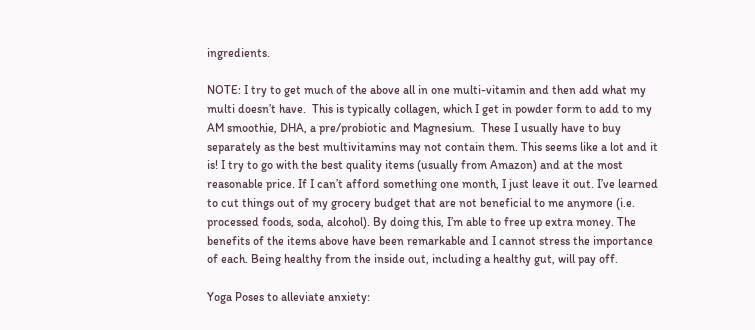ingredients.

NOTE: I try to get much of the above all in one multi-vitamin and then add what my multi doesn’t have.  This is typically collagen, which I get in powder form to add to my AM smoothie, DHA, a pre/probiotic and Magnesium.  These I usually have to buy separately as the best multivitamins may not contain them. This seems like a lot and it is! I try to go with the best quality items (usually from Amazon) and at the most reasonable price. If I can’t afford something one month, I just leave it out. I’ve learned to cut things out of my grocery budget that are not beneficial to me anymore (i.e. processed foods, soda, alcohol). By doing this, I’m able to free up extra money. The benefits of the items above have been remarkable and I cannot stress the importance of each. Being healthy from the inside out, including a healthy gut, will pay off.

Yoga Poses to alleviate anxiety: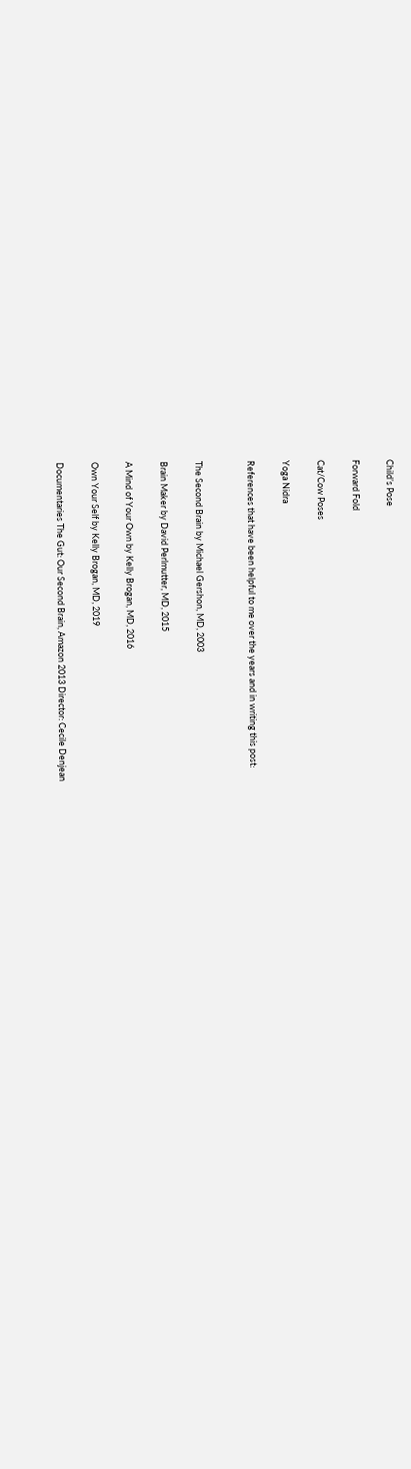Child’s Pose

Forward Fold

Cat/Cow Poses

Yoga Nidra

References that have been helpful to me over the years and in writing this post:


The Second Brain by Michael Gershon, MD, 2003

Brain Maker by David Perlmutter, MD, 2015

A Mind of Your Own by Kelly Brogan, MD, 2016

Own Your Self by Kelly Brogan, MD, 2019

Documentaries The Gut: Our Second Brain, Amazon 2013 Director: Cecile Denjean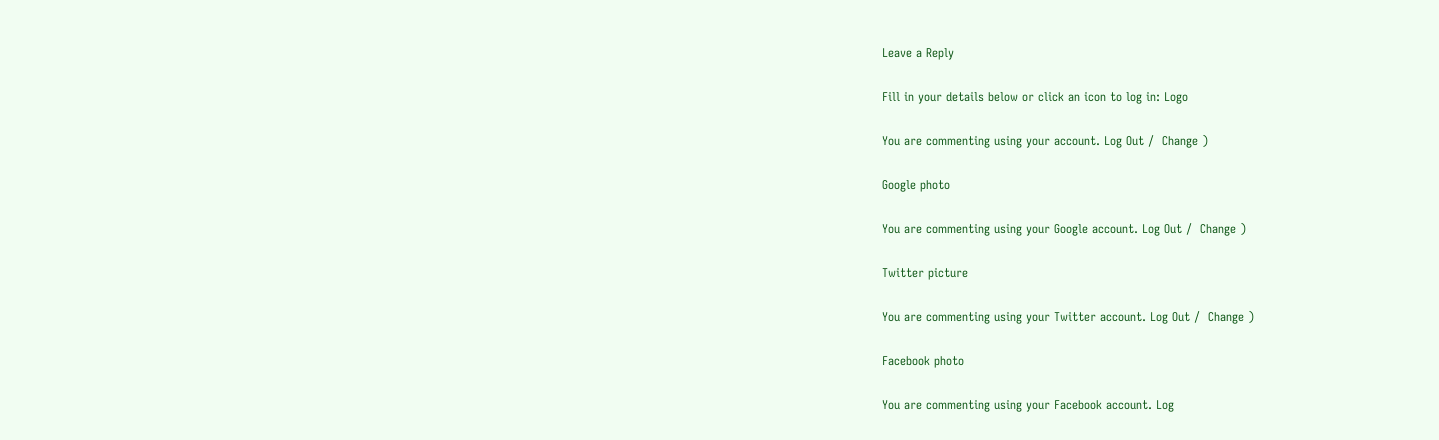Leave a Reply

Fill in your details below or click an icon to log in: Logo

You are commenting using your account. Log Out /  Change )

Google photo

You are commenting using your Google account. Log Out /  Change )

Twitter picture

You are commenting using your Twitter account. Log Out /  Change )

Facebook photo

You are commenting using your Facebook account. Log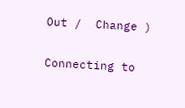Out /  Change )

Connecting to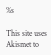%s

This site uses Akismet to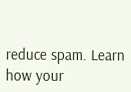reduce spam. Learn how your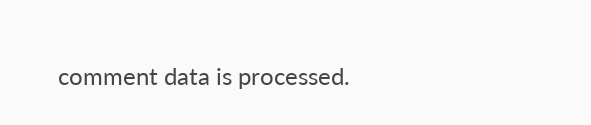comment data is processed.